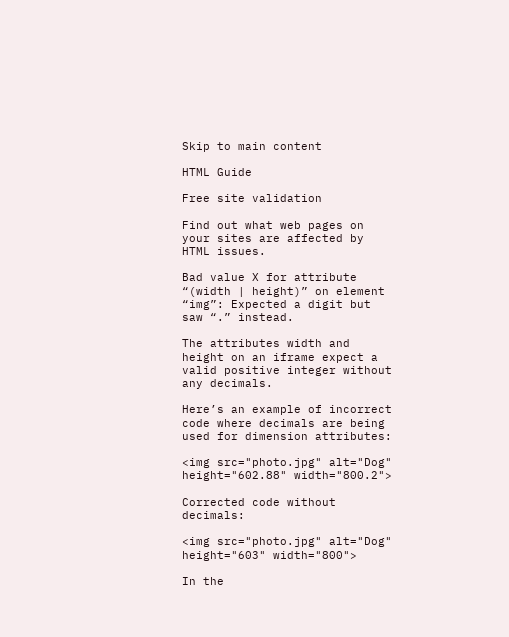Skip to main content

HTML Guide

Free site validation

Find out what web pages on your sites are affected by HTML issues.

Bad value X for attribute “(width | height)” on element “img”: Expected a digit but saw “.” instead.

The attributes width and height on an iframe expect a valid positive integer without any decimals.

Here’s an example of incorrect code where decimals are being used for dimension attributes:

<img src="photo.jpg" alt="Dog" height="602.88" width="800.2">

Corrected code without decimals:

<img src="photo.jpg" alt="Dog" height="603" width="800">

In the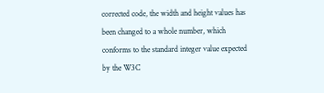corrected code, the width and height values has been changed to a whole number, which conforms to the standard integer value expected by the W3C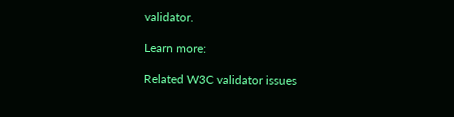validator.

Learn more:

Related W3C validator issues